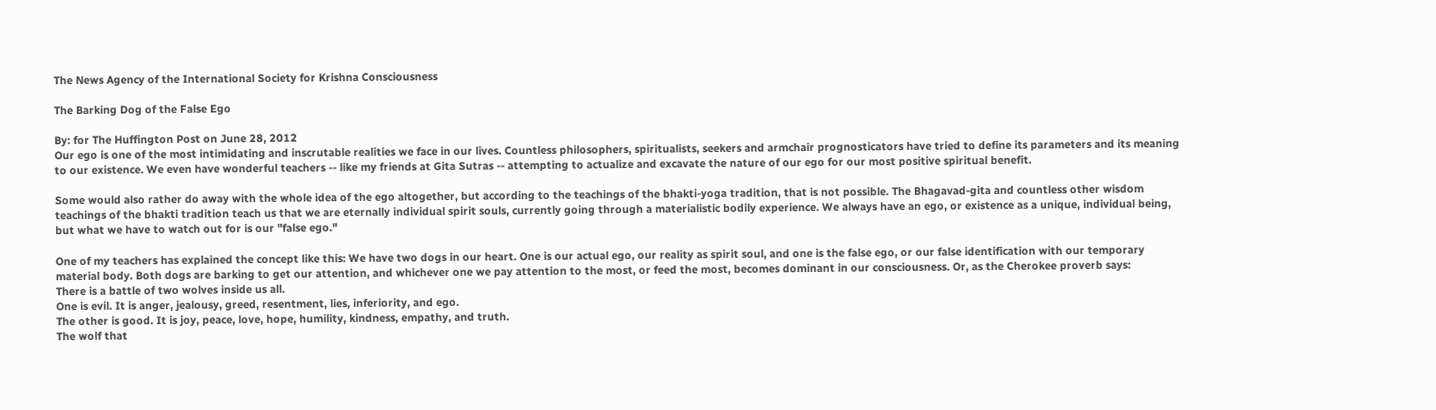The News Agency of the International Society for Krishna Consciousness

The Barking Dog of the False Ego

By: for The Huffington Post on June 28, 2012
Our ego is one of the most intimidating and inscrutable realities we face in our lives. Countless philosophers, spiritualists, seekers and armchair prognosticators have tried to define its parameters and its meaning to our existence. We even have wonderful teachers -- like my friends at Gita Sutras -- attempting to actualize and excavate the nature of our ego for our most positive spiritual benefit.

Some would also rather do away with the whole idea of the ego altogether, but according to the teachings of the bhakti-yoga tradition, that is not possible. The Bhagavad-gita and countless other wisdom teachings of the bhakti tradition teach us that we are eternally individual spirit souls, currently going through a materialistic bodily experience. We always have an ego, or existence as a unique, individual being, but what we have to watch out for is our "false ego."

One of my teachers has explained the concept like this: We have two dogs in our heart. One is our actual ego, our reality as spirit soul, and one is the false ego, or our false identification with our temporary material body. Both dogs are barking to get our attention, and whichever one we pay attention to the most, or feed the most, becomes dominant in our consciousness. Or, as the Cherokee proverb says:
There is a battle of two wolves inside us all.
One is evil. It is anger, jealousy, greed, resentment, lies, inferiority, and ego.
The other is good. It is joy, peace, love, hope, humility, kindness, empathy, and truth.
The wolf that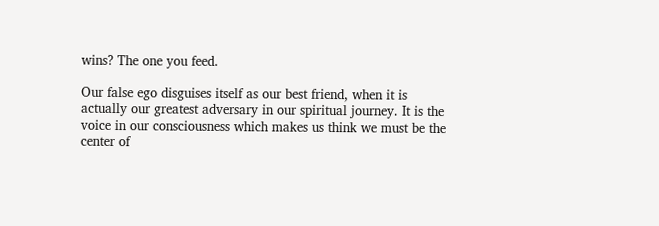wins? The one you feed.

Our false ego disguises itself as our best friend, when it is actually our greatest adversary in our spiritual journey. It is the voice in our consciousness which makes us think we must be the center of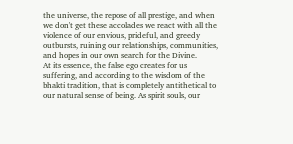the universe, the repose of all prestige, and when we don't get these accolades we react with all the violence of our envious, prideful, and greedy outbursts, ruining our relationships, communities, and hopes in our own search for the Divine.
At its essence, the false ego creates for us suffering, and according to the wisdom of the bhakti tradition, that is completely antithetical to our natural sense of being. As spirit souls, our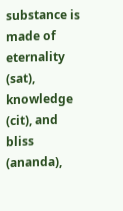substance is made of eternality (sat), knowledge (cit), and bliss (ananda),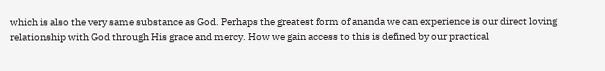which is also the very same substance as God. Perhaps the greatest form of ananda we can experience is our direct loving relationship with God through His grace and mercy. How we gain access to this is defined by our practical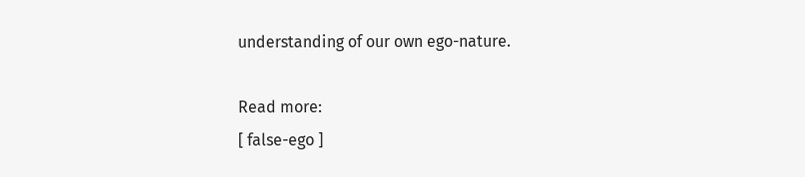understanding of our own ego-nature.

Read more:
[ false-ego ]